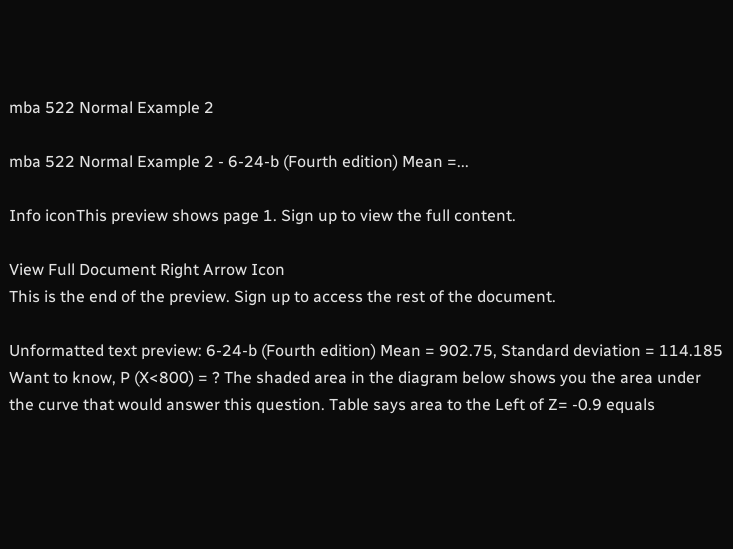mba 522 Normal Example 2

mba 522 Normal Example 2 - 6-24-b (Fourth edition) Mean =...

Info iconThis preview shows page 1. Sign up to view the full content.

View Full Document Right Arrow Icon
This is the end of the preview. Sign up to access the rest of the document.

Unformatted text preview: 6-24-b (Fourth edition) Mean = 902.75, Standard deviation = 114.185 Want to know, P (X<800) = ? The shaded area in the diagram below shows you the area under the curve that would answer this question. Table says area to the Left of Z= -0.9 equals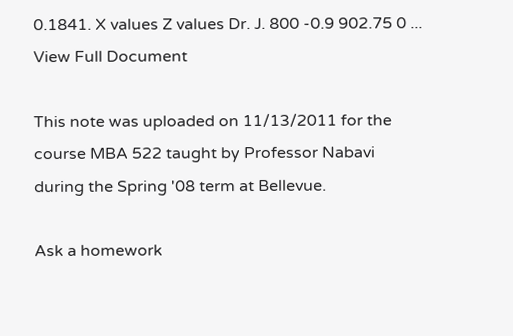0.1841. X values Z values Dr. J. 800 -0.9 902.75 0 ...
View Full Document

This note was uploaded on 11/13/2011 for the course MBA 522 taught by Professor Nabavi during the Spring '08 term at Bellevue.

Ask a homework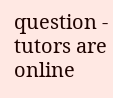question - tutors are online